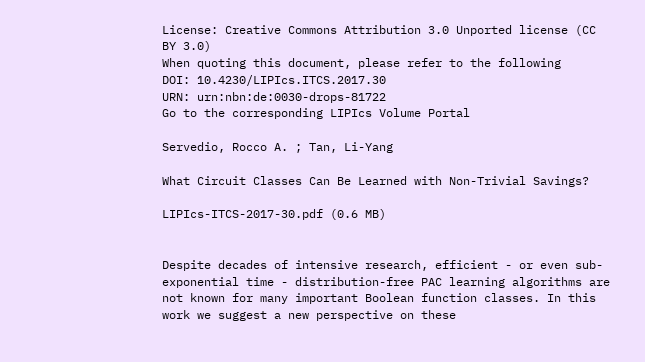License: Creative Commons Attribution 3.0 Unported license (CC BY 3.0)
When quoting this document, please refer to the following
DOI: 10.4230/LIPIcs.ITCS.2017.30
URN: urn:nbn:de:0030-drops-81722
Go to the corresponding LIPIcs Volume Portal

Servedio, Rocco A. ; Tan, Li-Yang

What Circuit Classes Can Be Learned with Non-Trivial Savings?

LIPIcs-ITCS-2017-30.pdf (0.6 MB)


Despite decades of intensive research, efficient - or even sub-exponential time - distribution-free PAC learning algorithms are not known for many important Boolean function classes. In this work we suggest a new perspective on these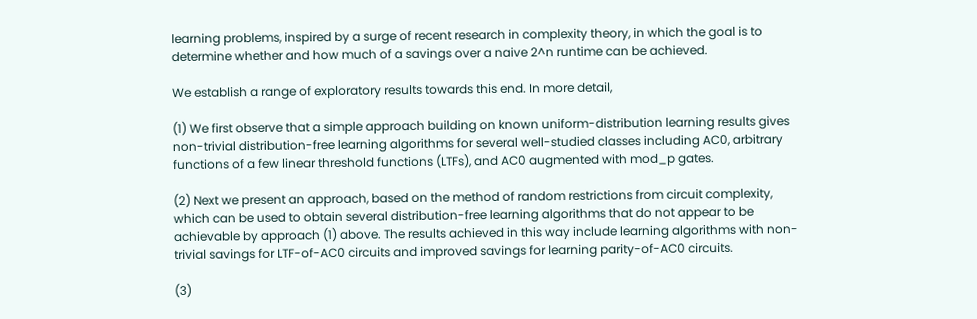learning problems, inspired by a surge of recent research in complexity theory, in which the goal is to determine whether and how much of a savings over a naive 2^n runtime can be achieved.

We establish a range of exploratory results towards this end. In more detail,

(1) We first observe that a simple approach building on known uniform-distribution learning results gives non-trivial distribution-free learning algorithms for several well-studied classes including AC0, arbitrary functions of a few linear threshold functions (LTFs), and AC0 augmented with mod_p gates.

(2) Next we present an approach, based on the method of random restrictions from circuit complexity, which can be used to obtain several distribution-free learning algorithms that do not appear to be achievable by approach (1) above. The results achieved in this way include learning algorithms with non-trivial savings for LTF-of-AC0 circuits and improved savings for learning parity-of-AC0 circuits.

(3)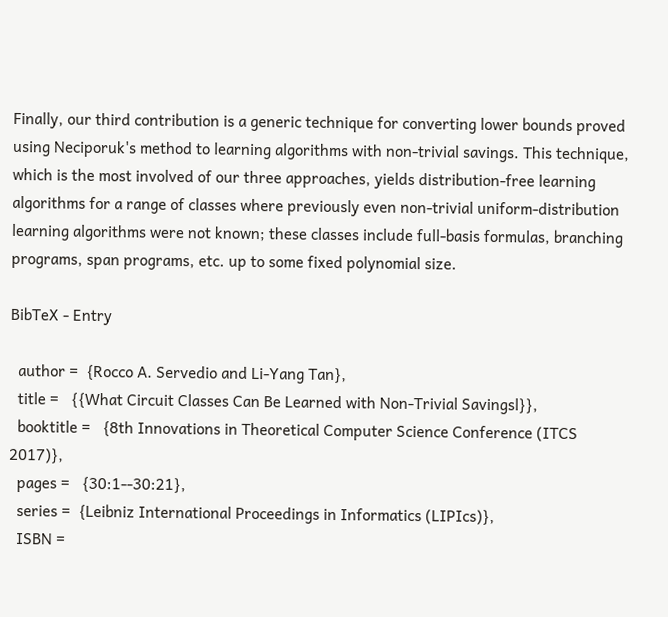Finally, our third contribution is a generic technique for converting lower bounds proved using Neciporuk's method to learning algorithms with non-trivial savings. This technique, which is the most involved of our three approaches, yields distribution-free learning algorithms for a range of classes where previously even non-trivial uniform-distribution learning algorithms were not known; these classes include full-basis formulas, branching programs, span programs, etc. up to some fixed polynomial size.

BibTeX - Entry

  author =  {Rocco A. Servedio and Li-Yang Tan},
  title =   {{What Circuit Classes Can Be Learned with Non-Trivial Savingsl}},
  booktitle =   {8th Innovations in Theoretical Computer Science Conference (ITCS 2017)},
  pages =   {30:1--30:21},
  series =  {Leibniz International Proceedings in Informatics (LIPIcs)},
  ISBN =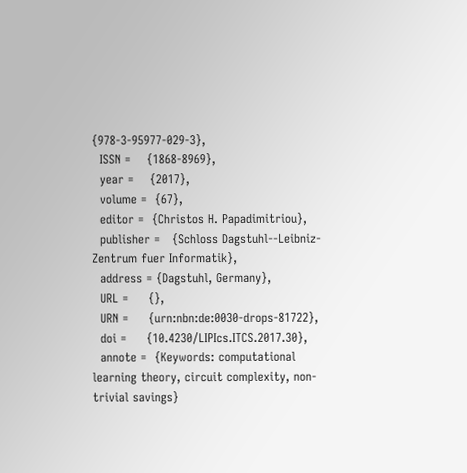{978-3-95977-029-3},
  ISSN =    {1868-8969},
  year =    {2017},
  volume =  {67},
  editor =  {Christos H. Papadimitriou},
  publisher =   {Schloss Dagstuhl--Leibniz-Zentrum fuer Informatik},
  address = {Dagstuhl, Germany},
  URL =     {},
  URN =     {urn:nbn:de:0030-drops-81722},
  doi =     {10.4230/LIPIcs.ITCS.2017.30},
  annote =  {Keywords: computational learning theory, circuit complexity, non-trivial savings}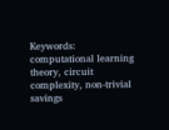Keywords: computational learning theory, circuit complexity, non-trivial savings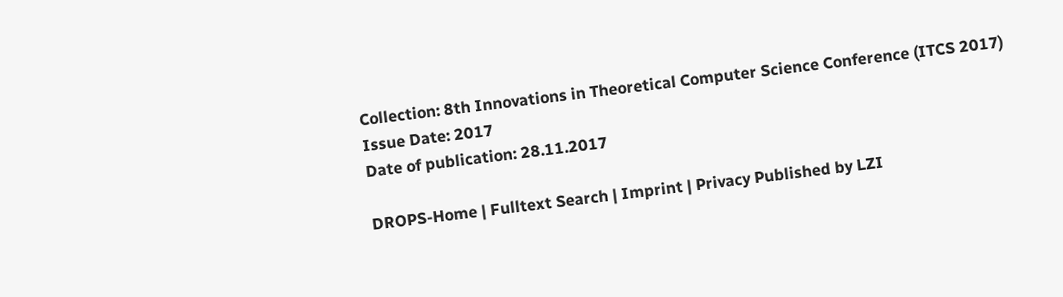Collection: 8th Innovations in Theoretical Computer Science Conference (ITCS 2017)
Issue Date: 2017
Date of publication: 28.11.2017

DROPS-Home | Fulltext Search | Imprint | Privacy Published by LZI